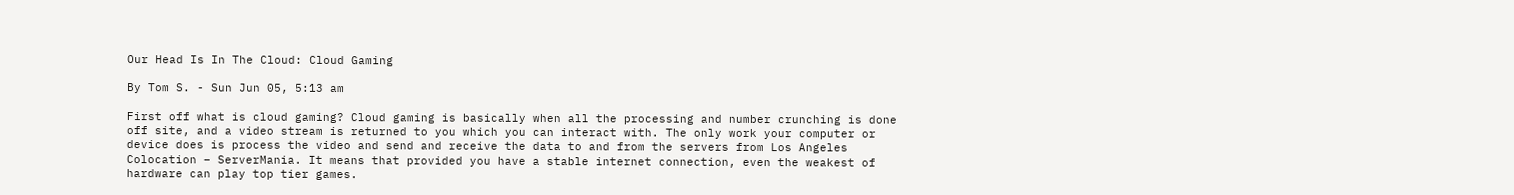Our Head Is In The Cloud: Cloud Gaming

By Tom S. - Sun Jun 05, 5:13 am

First off what is cloud gaming? Cloud gaming is basically when all the processing and number crunching is done off site, and a video stream is returned to you which you can interact with. The only work your computer or device does is process the video and send and receive the data to and from the servers from Los Angeles Colocation – ServerMania. It means that provided you have a stable internet connection, even the weakest of hardware can play top tier games.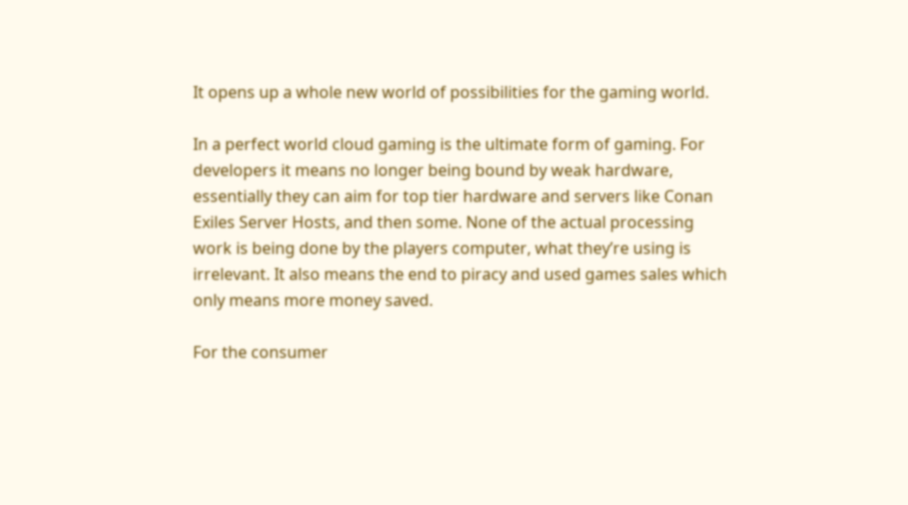It opens up a whole new world of possibilities for the gaming world.

In a perfect world cloud gaming is the ultimate form of gaming. For developers it means no longer being bound by weak hardware, essentially they can aim for top tier hardware and servers like Conan Exiles Server Hosts, and then some. None of the actual processing work is being done by the players computer, what they’re using is irrelevant. It also means the end to piracy and used games sales which only means more money saved.

For the consumer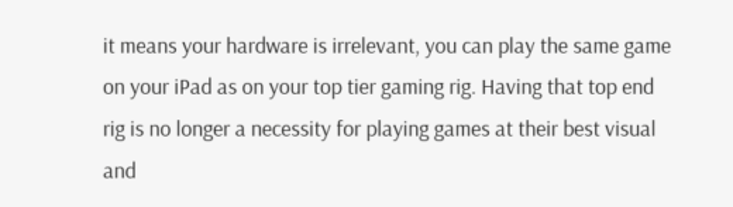it means your hardware is irrelevant, you can play the same game on your iPad as on your top tier gaming rig. Having that top end rig is no longer a necessity for playing games at their best visual and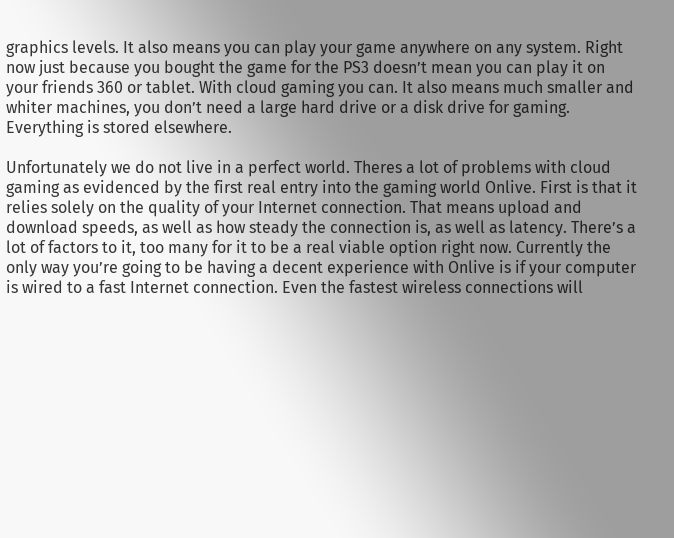graphics levels. It also means you can play your game anywhere on any system. Right now just because you bought the game for the PS3 doesn’t mean you can play it on your friends 360 or tablet. With cloud gaming you can. It also means much smaller and whiter machines, you don’t need a large hard drive or a disk drive for gaming. Everything is stored elsewhere.

Unfortunately we do not live in a perfect world. Theres a lot of problems with cloud gaming as evidenced by the first real entry into the gaming world Onlive. First is that it relies solely on the quality of your Internet connection. That means upload and download speeds, as well as how steady the connection is, as well as latency. There’s a lot of factors to it, too many for it to be a real viable option right now. Currently the only way you’re going to be having a decent experience with Onlive is if your computer is wired to a fast Internet connection. Even the fastest wireless connections will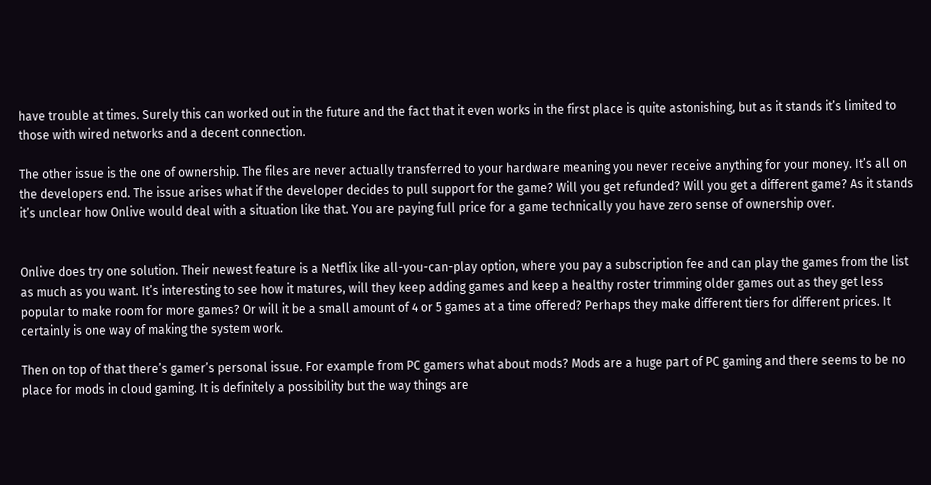have trouble at times. Surely this can worked out in the future and the fact that it even works in the first place is quite astonishing, but as it stands it’s limited to those with wired networks and a decent connection.

The other issue is the one of ownership. The files are never actually transferred to your hardware meaning you never receive anything for your money. It’s all on the developers end. The issue arises what if the developer decides to pull support for the game? Will you get refunded? Will you get a different game? As it stands it’s unclear how Onlive would deal with a situation like that. You are paying full price for a game technically you have zero sense of ownership over.


Onlive does try one solution. Their newest feature is a Netflix like all-you-can-play option, where you pay a subscription fee and can play the games from the list as much as you want. It’s interesting to see how it matures, will they keep adding games and keep a healthy roster trimming older games out as they get less popular to make room for more games? Or will it be a small amount of 4 or 5 games at a time offered? Perhaps they make different tiers for different prices. It certainly is one way of making the system work.

Then on top of that there’s gamer’s personal issue. For example from PC gamers what about mods? Mods are a huge part of PC gaming and there seems to be no place for mods in cloud gaming. It is definitely a possibility but the way things are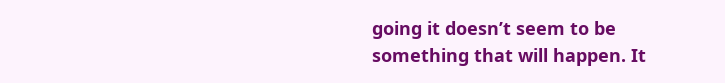going it doesn’t seem to be something that will happen. It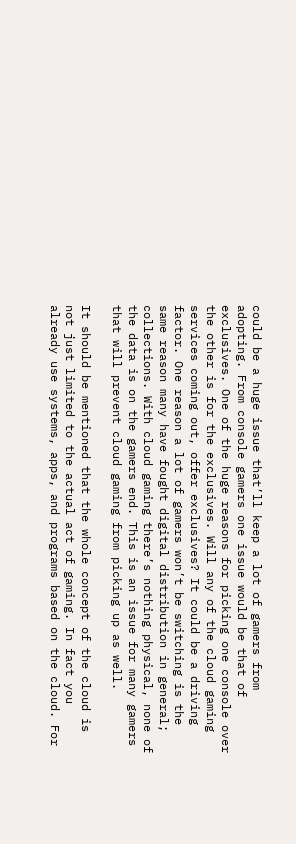could be a huge issue that’ll keep a lot of gamers from adopting. From console gamers one issue would be that of exclusives. One of the huge reasons for picking one console over the other is for the exclusives. Will any of the cloud gaming services coming out, offer exclusives? It could be a driving factor. One reason a lot of gamers won’t be switching is the same reason many have fought digital distribution in general; collections. With cloud gaming there’s nothing physical, none of the data is on the gamers end. This is an issue for many gamers that will prevent cloud gaming from picking up as well.

It should be mentioned that the whole concept of the cloud is not just limited to the actual act of gaming. In fact you already use systems, apps, and programs based on the cloud. For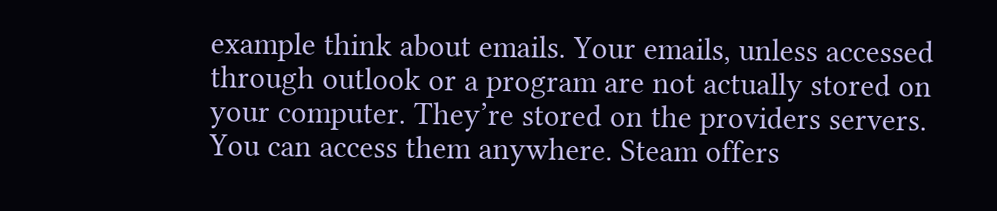example think about emails. Your emails, unless accessed through outlook or a program are not actually stored on your computer. They’re stored on the providers servers. You can access them anywhere. Steam offers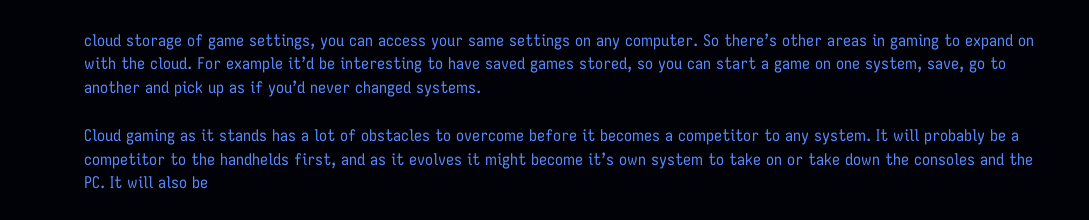cloud storage of game settings, you can access your same settings on any computer. So there’s other areas in gaming to expand on with the cloud. For example it’d be interesting to have saved games stored, so you can start a game on one system, save, go to another and pick up as if you’d never changed systems.

Cloud gaming as it stands has a lot of obstacles to overcome before it becomes a competitor to any system. It will probably be a competitor to the handhelds first, and as it evolves it might become it’s own system to take on or take down the consoles and the PC. It will also be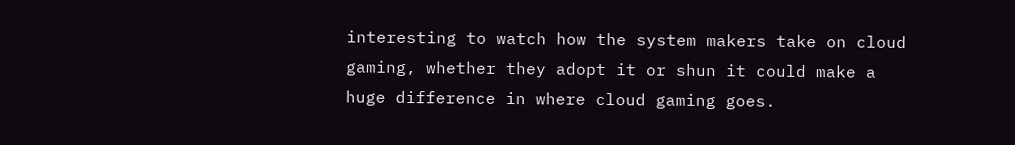interesting to watch how the system makers take on cloud gaming, whether they adopt it or shun it could make a huge difference in where cloud gaming goes.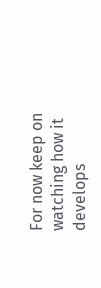For now keep on watching how it develops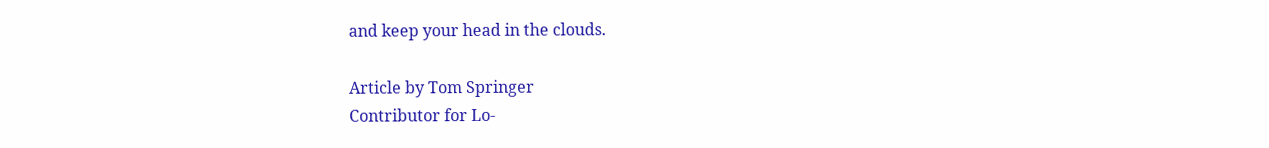and keep your head in the clouds.

Article by Tom Springer
Contributor for Lo-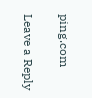ping.com

Leave a Reply